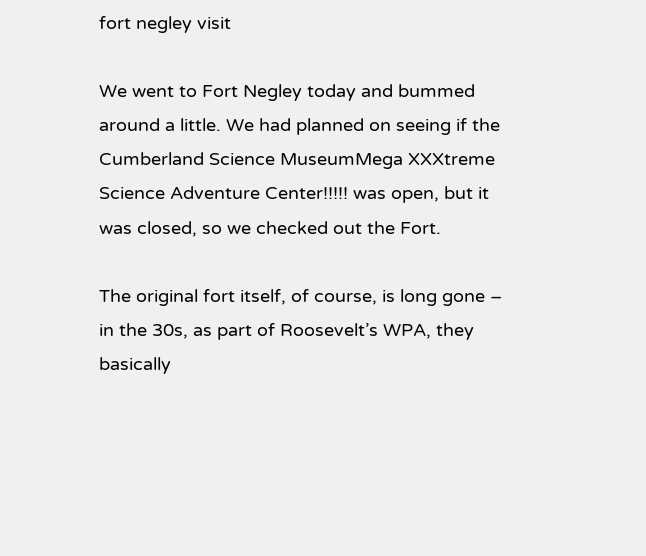fort negley visit

We went to Fort Negley today and bummed around a little. We had planned on seeing if the Cumberland Science MuseumMega XXXtreme Science Adventure Center!!!!! was open, but it was closed, so we checked out the Fort.

The original fort itself, of course, is long gone – in the 30s, as part of Roosevelt’s WPA, they basically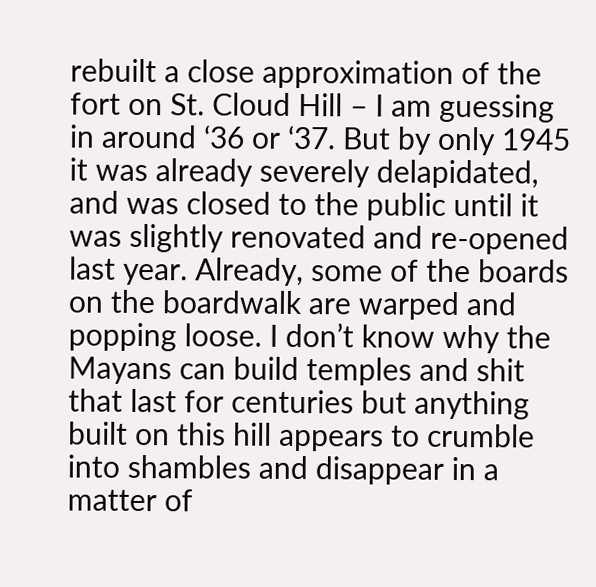rebuilt a close approximation of the fort on St. Cloud Hill – I am guessing in around ‘36 or ‘37. But by only 1945 it was already severely delapidated, and was closed to the public until it was slightly renovated and re-opened last year. Already, some of the boards on the boardwalk are warped and popping loose. I don’t know why the Mayans can build temples and shit that last for centuries but anything built on this hill appears to crumble into shambles and disappear in a matter of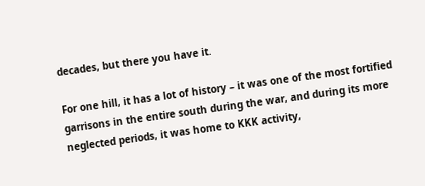decades, but there you have it.

For one hill, it has a lot of history – it was one of the most fortified garrisons in the entire south during the war, and during its more neglected periods, it was home to KKK activity,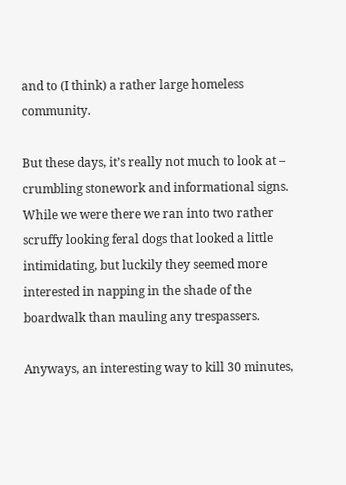and to (I think) a rather large homeless community.

But these days, it’s really not much to look at – crumbling stonework and informational signs. While we were there we ran into two rather scruffy looking feral dogs that looked a little intimidating, but luckily they seemed more interested in napping in the shade of the boardwalk than mauling any trespassers.

Anyways, an interesting way to kill 30 minutes,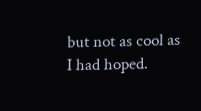but not as cool as I had hoped.